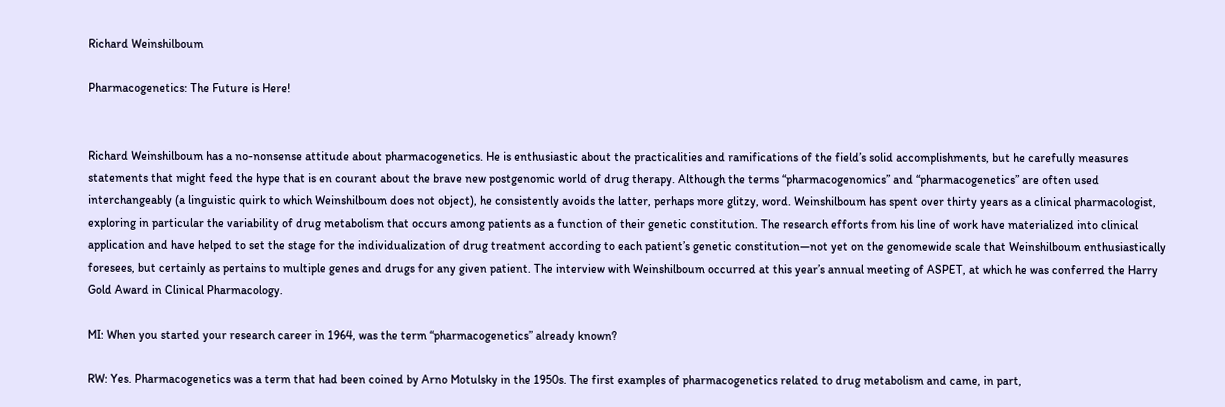Richard Weinshilboum

Pharmacogenetics: The Future is Here!


Richard Weinshilboum has a no-nonsense attitude about pharmacogenetics. He is enthusiastic about the practicalities and ramifications of the field’s solid accomplishments, but he carefully measures statements that might feed the hype that is en courant about the brave new postgenomic world of drug therapy. Although the terms “pharmacogenomics” and “pharmacogenetics” are often used interchangeably (a linguistic quirk to which Weinshilboum does not object), he consistently avoids the latter, perhaps more glitzy, word. Weinshilboum has spent over thirty years as a clinical pharmacologist, exploring in particular the variability of drug metabolism that occurs among patients as a function of their genetic constitution. The research efforts from his line of work have materialized into clinical application and have helped to set the stage for the individualization of drug treatment according to each patient’s genetic constitution—not yet on the genomewide scale that Weinshilboum enthusiastically foresees, but certainly as pertains to multiple genes and drugs for any given patient. The interview with Weinshilboum occurred at this year’s annual meeting of ASPET, at which he was conferred the Harry Gold Award in Clinical Pharmacology.

MI: When you started your research career in 1964, was the term “pharmacogenetics” already known?

RW: Yes. Pharmacogenetics was a term that had been coined by Arno Motulsky in the 1950s. The first examples of pharmacogenetics related to drug metabolism and came, in part,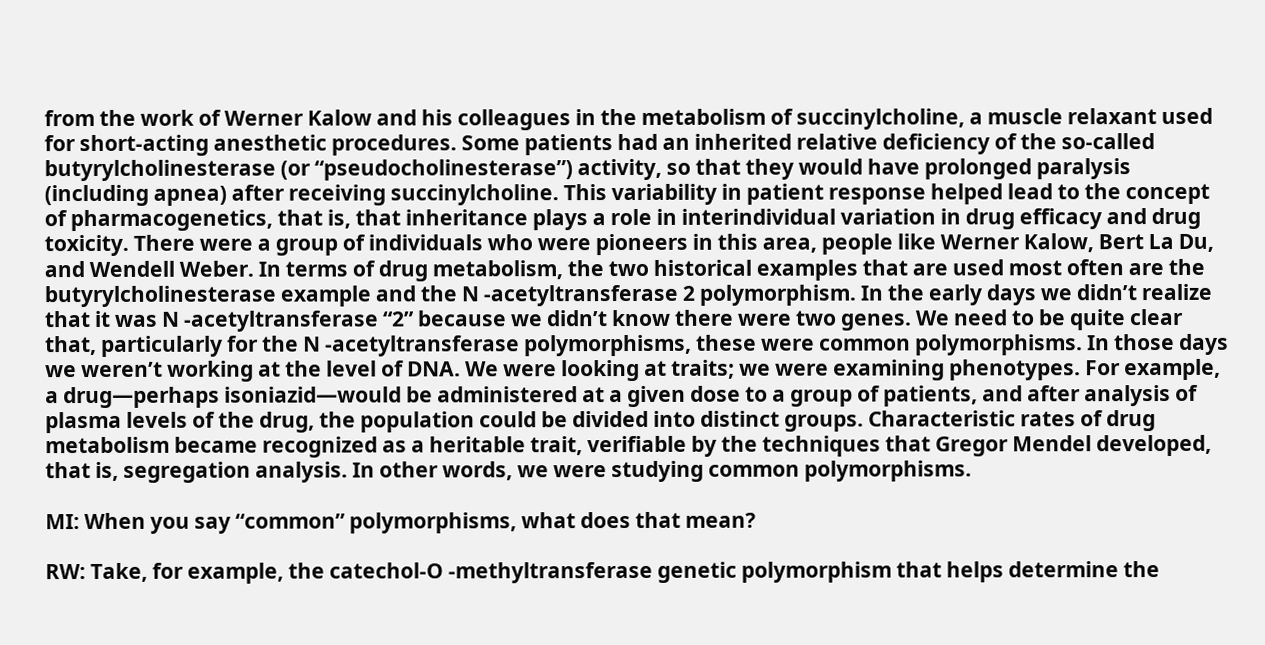from the work of Werner Kalow and his colleagues in the metabolism of succinylcholine, a muscle relaxant used for short-acting anesthetic procedures. Some patients had an inherited relative deficiency of the so-called butyrylcholinesterase (or “pseudocholinesterase”) activity, so that they would have prolonged paralysis (including apnea) after receiving succinylcholine. This variability in patient response helped lead to the concept of pharmacogenetics, that is, that inheritance plays a role in interindividual variation in drug efficacy and drug toxicity. There were a group of individuals who were pioneers in this area, people like Werner Kalow, Bert La Du, and Wendell Weber. In terms of drug metabolism, the two historical examples that are used most often are the butyrylcholinesterase example and the N -acetyltransferase 2 polymorphism. In the early days we didn’t realize that it was N -acetyltransferase “2” because we didn’t know there were two genes. We need to be quite clear that, particularly for the N -acetyltransferase polymorphisms, these were common polymorphisms. In those days we weren’t working at the level of DNA. We were looking at traits; we were examining phenotypes. For example, a drug—perhaps isoniazid—would be administered at a given dose to a group of patients, and after analysis of plasma levels of the drug, the population could be divided into distinct groups. Characteristic rates of drug metabolism became recognized as a heritable trait, verifiable by the techniques that Gregor Mendel developed, that is, segregation analysis. In other words, we were studying common polymorphisms.

MI: When you say “common” polymorphisms, what does that mean?

RW: Take, for example, the catechol-O -methyltransferase genetic polymorphism that helps determine the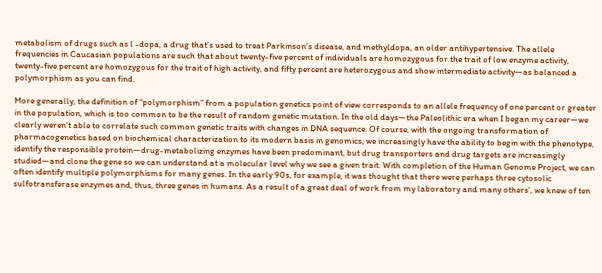metabolism of drugs such as l -dopa, a drug that’s used to treat Parkinson’s disease, and methyldopa, an older antihypertensive. The allele frequencies in Caucasian populations are such that about twenty-five percent of individuals are homozygous for the trait of low enzyme activity, twenty-five percent are homozygous for the trait of high activity, and fifty percent are heterozygous and show intermediate activity—as balanced a polymorphism as you can find.

More generally, the definition of “polymorphism” from a population genetics point of view corresponds to an allele frequency of one percent or greater in the population, which is too common to be the result of random genetic mutation. In the old days—the Paleolithic era when I began my career—we clearly weren’t able to correlate such common genetic traits with changes in DNA sequence. Of course, with the ongoing transformation of pharmacogenetics based on biochemical characterization to its modern basis in genomics, we increasingly have the ability to begin with the phenotype, identify the responsible protein—drug-metabolizing enzymes have been predominant, but drug transporters and drug targets are increasingly studied—and clone the gene so we can understand at a molecular level why we see a given trait. With completion of the Human Genome Project, we can often identify multiple polymorphisms for many genes. In the early 90s, for example, it was thought that there were perhaps three cytosolic sulfotransferase enzymes and, thus, three genes in humans. As a result of a great deal of work from my laboratory and many others’, we knew of ten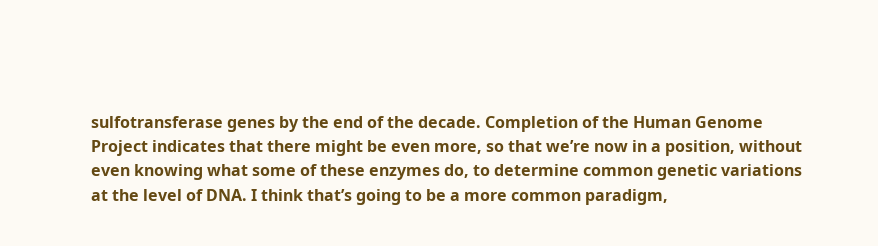sulfotransferase genes by the end of the decade. Completion of the Human Genome Project indicates that there might be even more, so that we’re now in a position, without even knowing what some of these enzymes do, to determine common genetic variations at the level of DNA. I think that’s going to be a more common paradigm,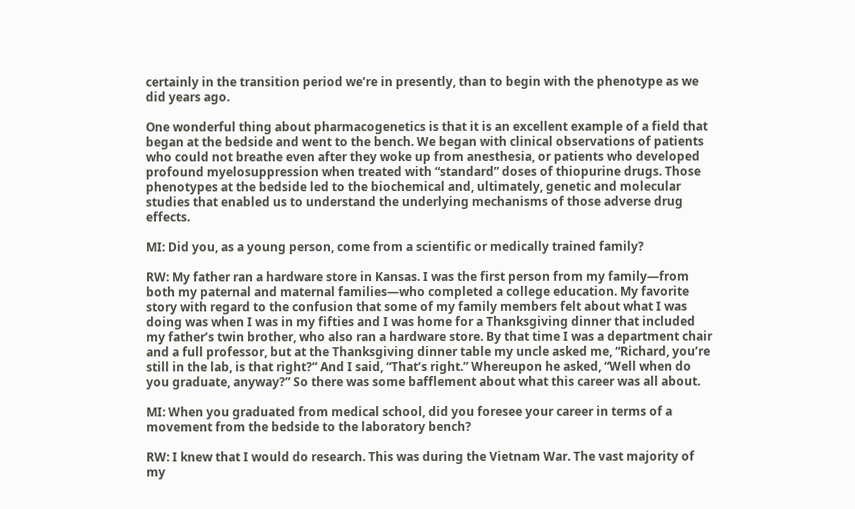certainly in the transition period we’re in presently, than to begin with the phenotype as we did years ago.

One wonderful thing about pharmacogenetics is that it is an excellent example of a field that began at the bedside and went to the bench. We began with clinical observations of patients who could not breathe even after they woke up from anesthesia, or patients who developed profound myelosuppression when treated with “standard” doses of thiopurine drugs. Those phenotypes at the bedside led to the biochemical and, ultimately, genetic and molecular studies that enabled us to understand the underlying mechanisms of those adverse drug effects.

MI: Did you, as a young person, come from a scientific or medically trained family?

RW: My father ran a hardware store in Kansas. I was the first person from my family—from both my paternal and maternal families—who completed a college education. My favorite story with regard to the confusion that some of my family members felt about what I was doing was when I was in my fifties and I was home for a Thanksgiving dinner that included my father’s twin brother, who also ran a hardware store. By that time I was a department chair and a full professor, but at the Thanksgiving dinner table my uncle asked me, “Richard, you’re still in the lab, is that right?” And I said, “That’s right.” Whereupon he asked, “Well when do you graduate, anyway?” So there was some bafflement about what this career was all about.

MI: When you graduated from medical school, did you foresee your career in terms of a movement from the bedside to the laboratory bench?

RW: I knew that I would do research. This was during the Vietnam War. The vast majority of my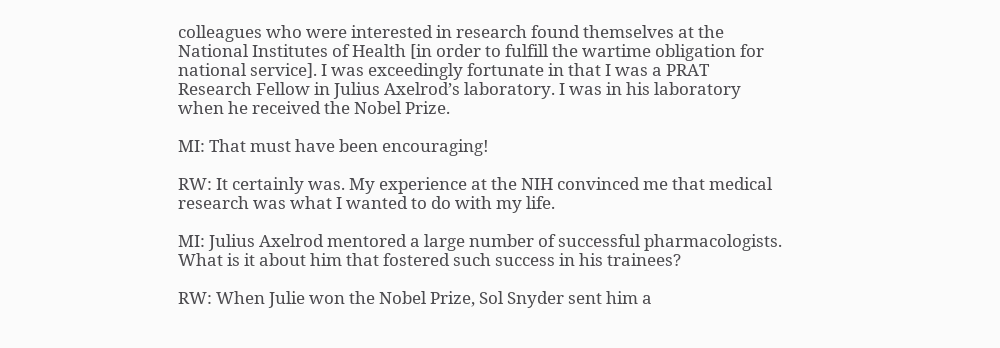colleagues who were interested in research found themselves at the National Institutes of Health [in order to fulfill the wartime obligation for national service]. I was exceedingly fortunate in that I was a PRAT Research Fellow in Julius Axelrod’s laboratory. I was in his laboratory when he received the Nobel Prize.

MI: That must have been encouraging!

RW: It certainly was. My experience at the NIH convinced me that medical research was what I wanted to do with my life.

MI: Julius Axelrod mentored a large number of successful pharmacologists. What is it about him that fostered such success in his trainees?

RW: When Julie won the Nobel Prize, Sol Snyder sent him a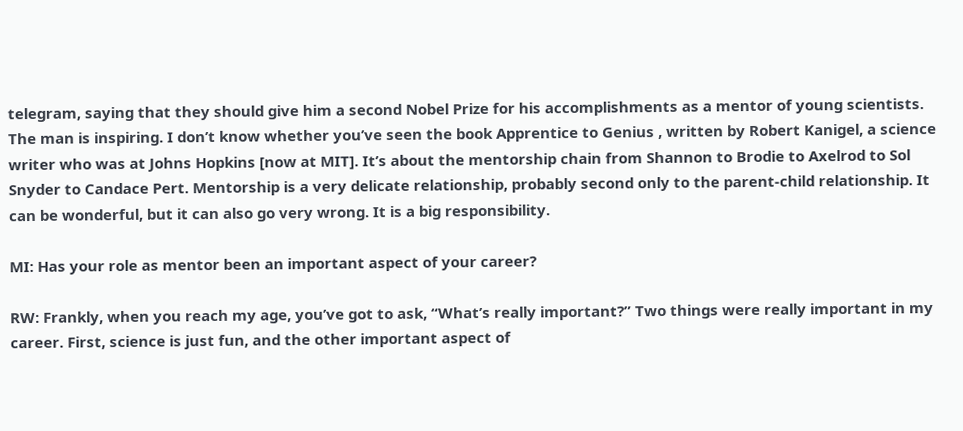telegram, saying that they should give him a second Nobel Prize for his accomplishments as a mentor of young scientists. The man is inspiring. I don’t know whether you’ve seen the book Apprentice to Genius , written by Robert Kanigel, a science writer who was at Johns Hopkins [now at MIT]. It’s about the mentorship chain from Shannon to Brodie to Axelrod to Sol Snyder to Candace Pert. Mentorship is a very delicate relationship, probably second only to the parent-child relationship. It can be wonderful, but it can also go very wrong. It is a big responsibility.

MI: Has your role as mentor been an important aspect of your career?

RW: Frankly, when you reach my age, you’ve got to ask, “What’s really important?” Two things were really important in my career. First, science is just fun, and the other important aspect of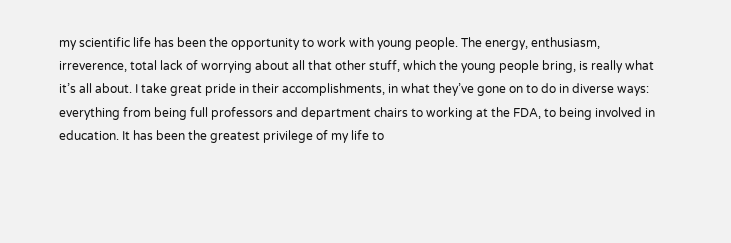my scientific life has been the opportunity to work with young people. The energy, enthusiasm, irreverence, total lack of worrying about all that other stuff, which the young people bring, is really what it’s all about. I take great pride in their accomplishments, in what they’ve gone on to do in diverse ways: everything from being full professors and department chairs to working at the FDA, to being involved in education. It has been the greatest privilege of my life to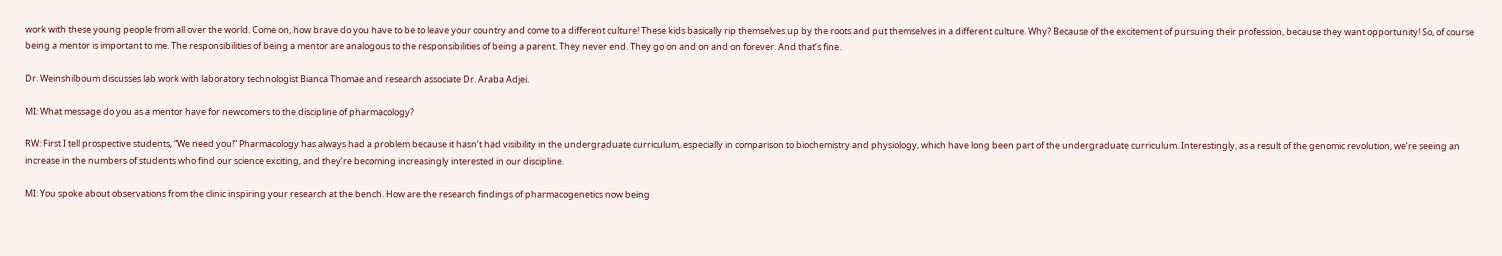work with these young people from all over the world. Come on, how brave do you have to be to leave your country and come to a different culture! These kids basically rip themselves up by the roots and put themselves in a different culture. Why? Because of the excitement of pursuing their profession, because they want opportunity! So, of course being a mentor is important to me. The responsibilities of being a mentor are analogous to the responsibilities of being a parent. They never end. They go on and on and on forever. And that’s fine.

Dr. Weinshilboum discusses lab work with laboratory technologist Bianca Thomae and research associate Dr. Araba Adjei.

MI: What message do you as a mentor have for newcomers to the discipline of pharmacology?

RW: First I tell prospective students, “We need you!” Pharmacology has always had a problem because it hasn’t had visibility in the undergraduate curriculum, especially in comparison to biochemistry and physiology, which have long been part of the undergraduate curriculum. Interestingly, as a result of the genomic revolution, we’re seeing an increase in the numbers of students who find our science exciting, and they’re becoming increasingly interested in our discipline.

MI: You spoke about observations from the clinic inspiring your research at the bench. How are the research findings of pharmacogenetics now being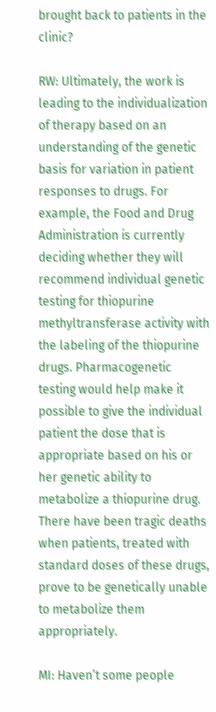brought back to patients in the clinic?

RW: Ultimately, the work is leading to the individualization of therapy based on an understanding of the genetic basis for variation in patient responses to drugs. For example, the Food and Drug Administration is currently deciding whether they will recommend individual genetic testing for thiopurine methyltransferase activity with the labeling of the thiopurine drugs. Pharmacogenetic testing would help make it possible to give the individual patient the dose that is appropriate based on his or her genetic ability to metabolize a thiopurine drug. There have been tragic deaths when patients, treated with standard doses of these drugs, prove to be genetically unable to metabolize them appropriately.

MI: Haven’t some people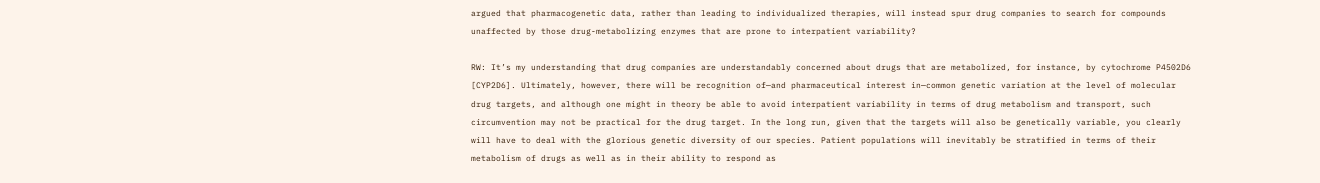argued that pharmacogenetic data, rather than leading to individualized therapies, will instead spur drug companies to search for compounds unaffected by those drug-metabolizing enzymes that are prone to interpatient variability?

RW: It’s my understanding that drug companies are understandably concerned about drugs that are metabolized, for instance, by cytochrome P4502D6 [CYP2D6]. Ultimately, however, there will be recognition of—and pharmaceutical interest in—common genetic variation at the level of molecular drug targets, and although one might in theory be able to avoid interpatient variability in terms of drug metabolism and transport, such circumvention may not be practical for the drug target. In the long run, given that the targets will also be genetically variable, you clearly will have to deal with the glorious genetic diversity of our species. Patient populations will inevitably be stratified in terms of their metabolism of drugs as well as in their ability to respond as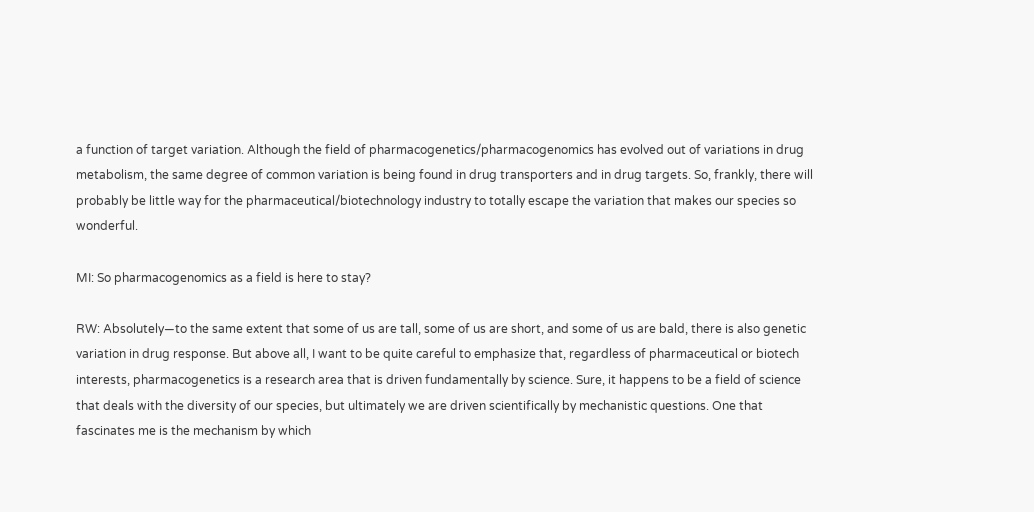a function of target variation. Although the field of pharmacogenetics/pharmacogenomics has evolved out of variations in drug metabolism, the same degree of common variation is being found in drug transporters and in drug targets. So, frankly, there will probably be little way for the pharmaceutical/biotechnology industry to totally escape the variation that makes our species so wonderful.

MI: So pharmacogenomics as a field is here to stay?

RW: Absolutely—to the same extent that some of us are tall, some of us are short, and some of us are bald, there is also genetic variation in drug response. But above all, I want to be quite careful to emphasize that, regardless of pharmaceutical or biotech interests, pharmacogenetics is a research area that is driven fundamentally by science. Sure, it happens to be a field of science that deals with the diversity of our species, but ultimately we are driven scientifically by mechanistic questions. One that fascinates me is the mechanism by which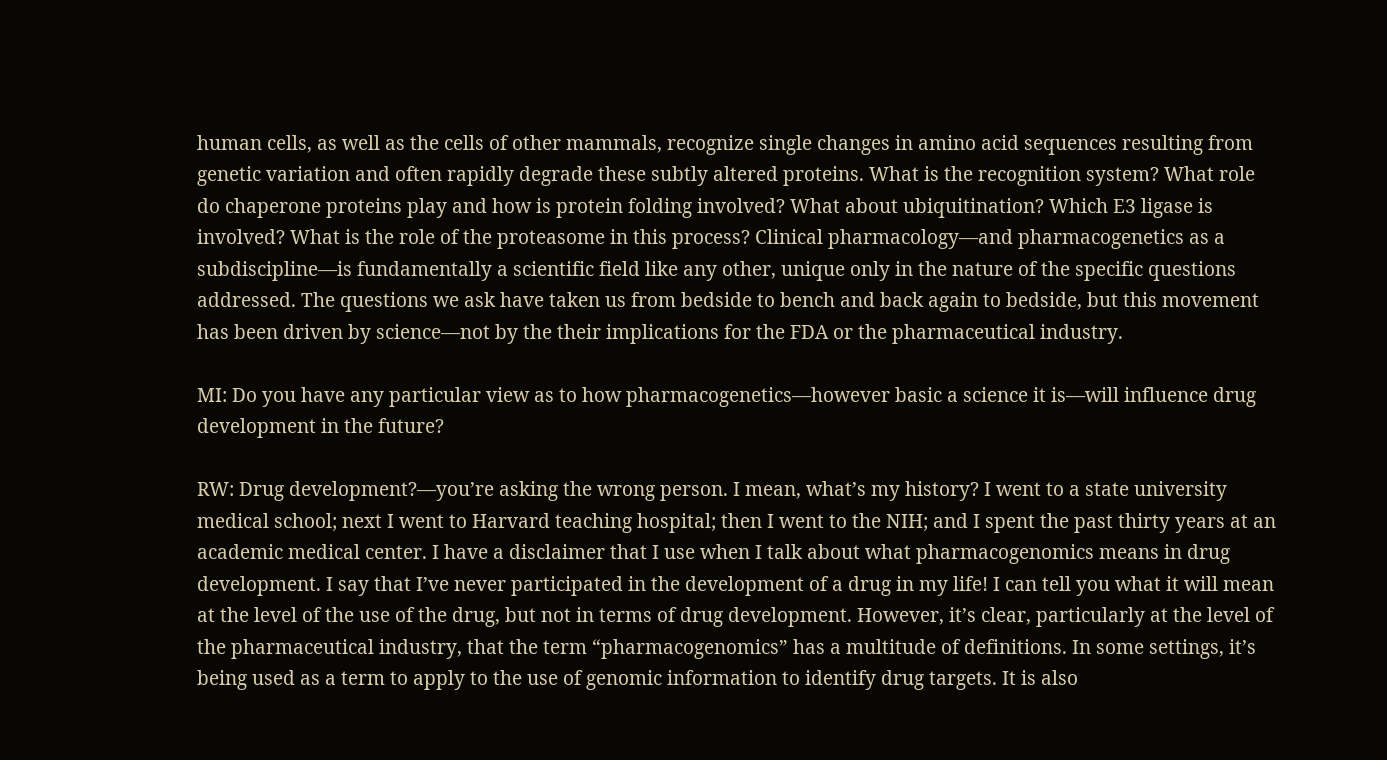human cells, as well as the cells of other mammals, recognize single changes in amino acid sequences resulting from genetic variation and often rapidly degrade these subtly altered proteins. What is the recognition system? What role do chaperone proteins play and how is protein folding involved? What about ubiquitination? Which E3 ligase is involved? What is the role of the proteasome in this process? Clinical pharmacology—and pharmacogenetics as a subdiscipline—is fundamentally a scientific field like any other, unique only in the nature of the specific questions addressed. The questions we ask have taken us from bedside to bench and back again to bedside, but this movement has been driven by science—not by the their implications for the FDA or the pharmaceutical industry.

MI: Do you have any particular view as to how pharmacogenetics—however basic a science it is—will influence drug development in the future?

RW: Drug development?—you’re asking the wrong person. I mean, what’s my history? I went to a state university medical school; next I went to Harvard teaching hospital; then I went to the NIH; and I spent the past thirty years at an academic medical center. I have a disclaimer that I use when I talk about what pharmacogenomics means in drug development. I say that I’ve never participated in the development of a drug in my life! I can tell you what it will mean at the level of the use of the drug, but not in terms of drug development. However, it’s clear, particularly at the level of the pharmaceutical industry, that the term “pharmacogenomics” has a multitude of definitions. In some settings, it’s being used as a term to apply to the use of genomic information to identify drug targets. It is also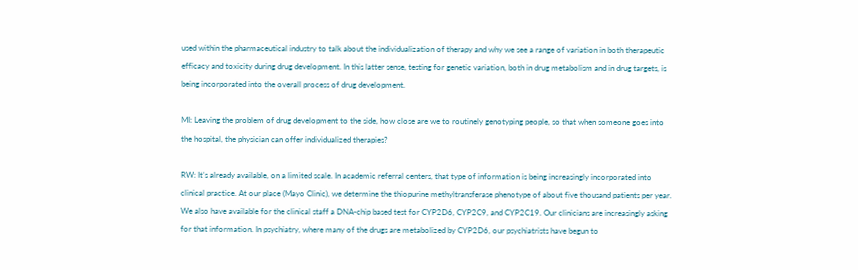used within the pharmaceutical industry to talk about the individualization of therapy and why we see a range of variation in both therapeutic efficacy and toxicity during drug development. In this latter sense, testing for genetic variation, both in drug metabolism and in drug targets, is being incorporated into the overall process of drug development.

MI: Leaving the problem of drug development to the side, how close are we to routinely genotyping people, so that when someone goes into the hospital, the physician can offer individualized therapies?

RW: It’s already available, on a limited scale. In academic referral centers, that type of information is being increasingly incorporated into clinical practice. At our place (Mayo Clinic), we determine the thiopurine methyltransferase phenotype of about five thousand patients per year. We also have available for the clinical staff a DNA-chip based test for CYP2D6, CYP2C9, and CYP2C19. Our clinicians are increasingly asking for that information. In psychiatry, where many of the drugs are metabolized by CYP2D6, our psychiatrists have begun to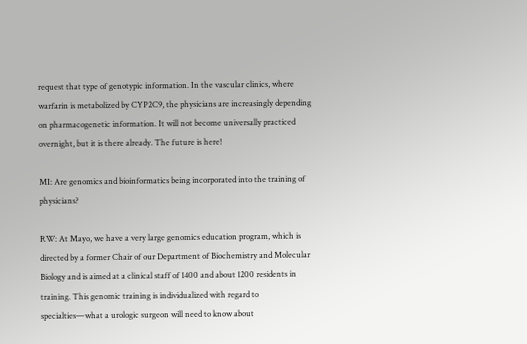request that type of genotypic information. In the vascular clinics, where warfarin is metabolized by CYP2C9, the physicians are increasingly depending on pharmacogenetic information. It will not become universally practiced overnight, but it is there already. The future is here!

MI: Are genomics and bioinformatics being incorporated into the training of physicians?

RW: At Mayo, we have a very large genomics education program, which is directed by a former Chair of our Department of Biochemistry and Molecular Biology and is aimed at a clinical staff of 1400 and about 1200 residents in training. This genomic training is individualized with regard to specialties—what a urologic surgeon will need to know about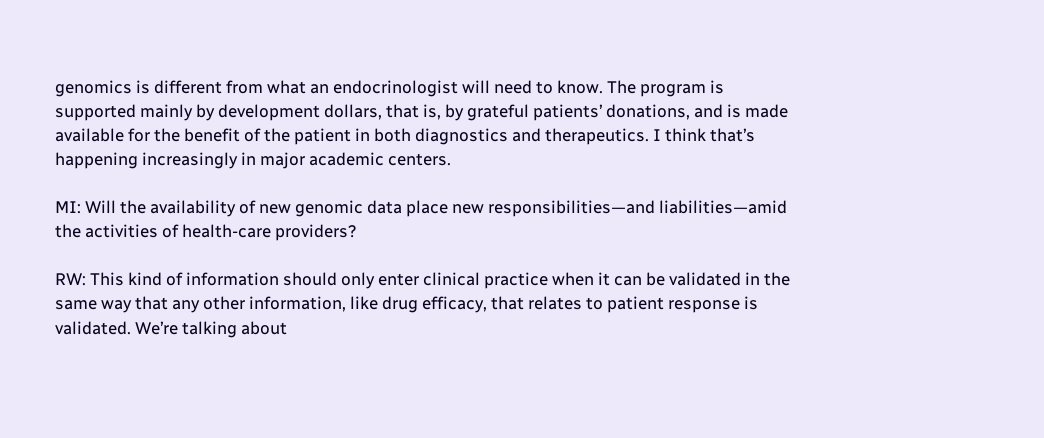genomics is different from what an endocrinologist will need to know. The program is supported mainly by development dollars, that is, by grateful patients’ donations, and is made available for the benefit of the patient in both diagnostics and therapeutics. I think that’s happening increasingly in major academic centers.

MI: Will the availability of new genomic data place new responsibilities—and liabilities—amid the activities of health-care providers?

RW: This kind of information should only enter clinical practice when it can be validated in the same way that any other information, like drug efficacy, that relates to patient response is validated. We’re talking about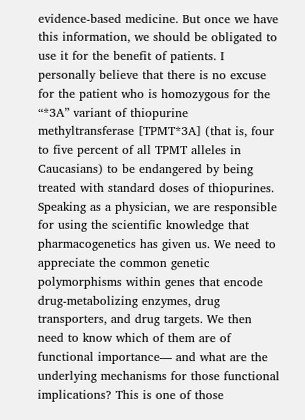evidence-based medicine. But once we have this information, we should be obligated to use it for the benefit of patients. I personally believe that there is no excuse for the patient who is homozygous for the “*3A” variant of thiopurine methyltransferase [TPMT*3A] (that is, four to five percent of all TPMT alleles in Caucasians) to be endangered by being treated with standard doses of thiopurines. Speaking as a physician, we are responsible for using the scientific knowledge that pharmacogenetics has given us. We need to appreciate the common genetic polymorphisms within genes that encode drug-metabolizing enzymes, drug transporters, and drug targets. We then need to know which of them are of functional importance— and what are the underlying mechanisms for those functional implications? This is one of those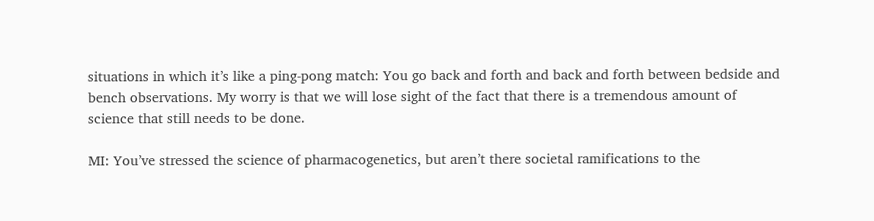situations in which it’s like a ping-pong match: You go back and forth and back and forth between bedside and bench observations. My worry is that we will lose sight of the fact that there is a tremendous amount of science that still needs to be done.

MI: You’ve stressed the science of pharmacogenetics, but aren’t there societal ramifications to the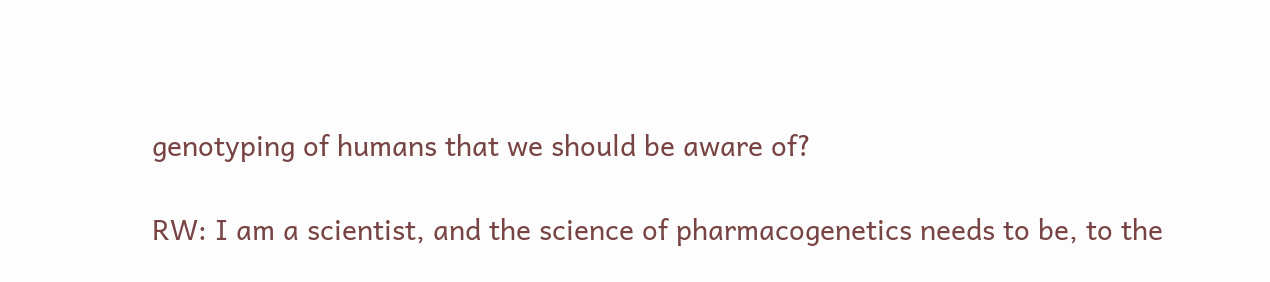genotyping of humans that we should be aware of?

RW: I am a scientist, and the science of pharmacogenetics needs to be, to the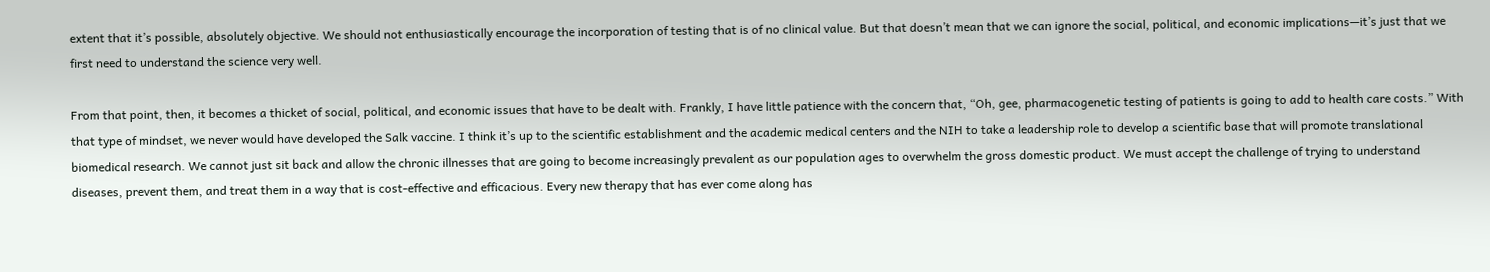extent that it’s possible, absolutely objective. We should not enthusiastically encourage the incorporation of testing that is of no clinical value. But that doesn’t mean that we can ignore the social, political, and economic implications—it’s just that we first need to understand the science very well.

From that point, then, it becomes a thicket of social, political, and economic issues that have to be dealt with. Frankly, I have little patience with the concern that, “Oh, gee, pharmacogenetic testing of patients is going to add to health care costs.” With that type of mindset, we never would have developed the Salk vaccine. I think it’s up to the scientific establishment and the academic medical centers and the NIH to take a leadership role to develop a scientific base that will promote translational biomedical research. We cannot just sit back and allow the chronic illnesses that are going to become increasingly prevalent as our population ages to overwhelm the gross domestic product. We must accept the challenge of trying to understand diseases, prevent them, and treat them in a way that is cost-effective and efficacious. Every new therapy that has ever come along has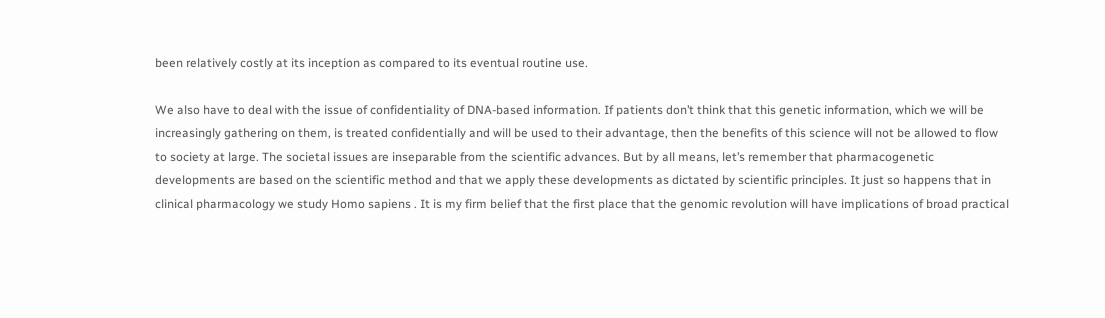been relatively costly at its inception as compared to its eventual routine use.

We also have to deal with the issue of confidentiality of DNA-based information. If patients don’t think that this genetic information, which we will be increasingly gathering on them, is treated confidentially and will be used to their advantage, then the benefits of this science will not be allowed to flow to society at large. The societal issues are inseparable from the scientific advances. But by all means, let’s remember that pharmacogenetic developments are based on the scientific method and that we apply these developments as dictated by scientific principles. It just so happens that in clinical pharmacology we study Homo sapiens . It is my firm belief that the first place that the genomic revolution will have implications of broad practical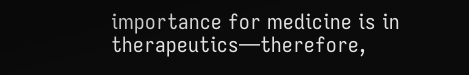importance for medicine is in therapeutics—therefore,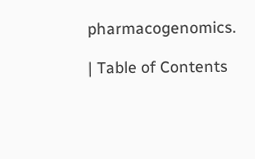pharmacogenomics.

| Table of Contents